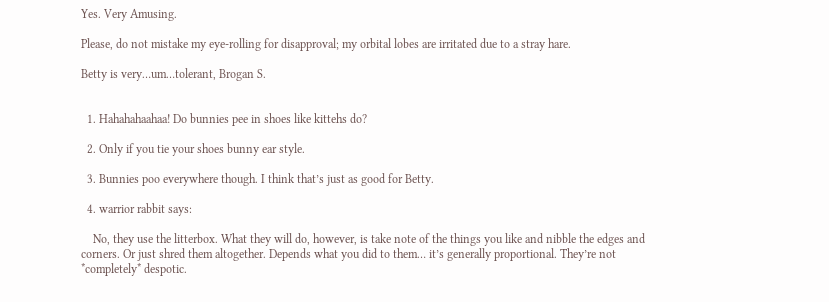Yes. Very Amusing.

Please, do not mistake my eye-rolling for disapproval; my orbital lobes are irritated due to a stray hare.

Betty is very…um…tolerant, Brogan S.


  1. Hahahahaahaa! Do bunnies pee in shoes like kittehs do?

  2. Only if you tie your shoes bunny ear style.

  3. Bunnies poo everywhere though. I think that’s just as good for Betty.

  4. warrior rabbit says:

    No, they use the litterbox. What they will do, however, is take note of the things you like and nibble the edges and corners. Or just shred them altogether. Depends what you did to them… it’s generally proportional. They’re not *completely* despotic.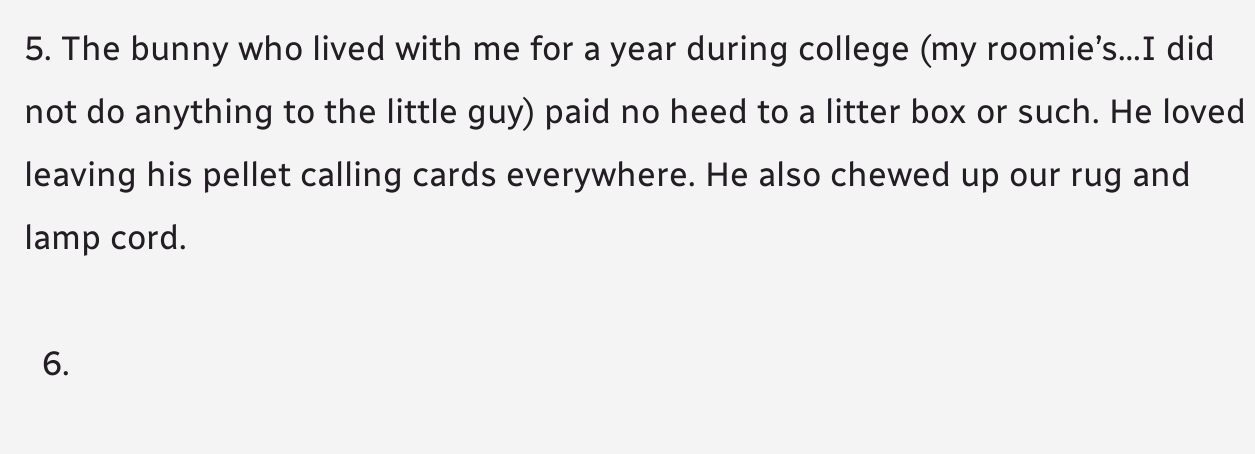5. The bunny who lived with me for a year during college (my roomie’s…I did not do anything to the little guy) paid no heed to a litter box or such. He loved leaving his pellet calling cards everywhere. He also chewed up our rug and lamp cord.

  6.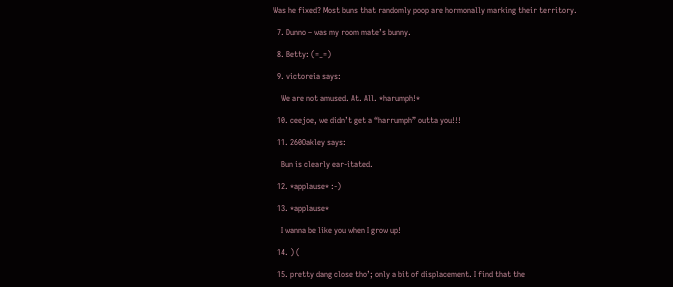Was he fixed? Most buns that randomly poop are hormonally marking their territory.

  7. Dunno – was my room mate’s bunny.

  8. Betty: (=_=)

  9. victoreia says:

    We are not amused. At. All. *harumph!*

  10. ceejoe, we didn’t get a “harrumph” outta you!!!

  11. 260Oakley says:

    Bun is clearly ear-itated.

  12. *applause* :-)

  13. *applause*

    I wanna be like you when I grow up!

  14. ) (

  15. pretty dang close tho’; only a bit of displacement. I find that the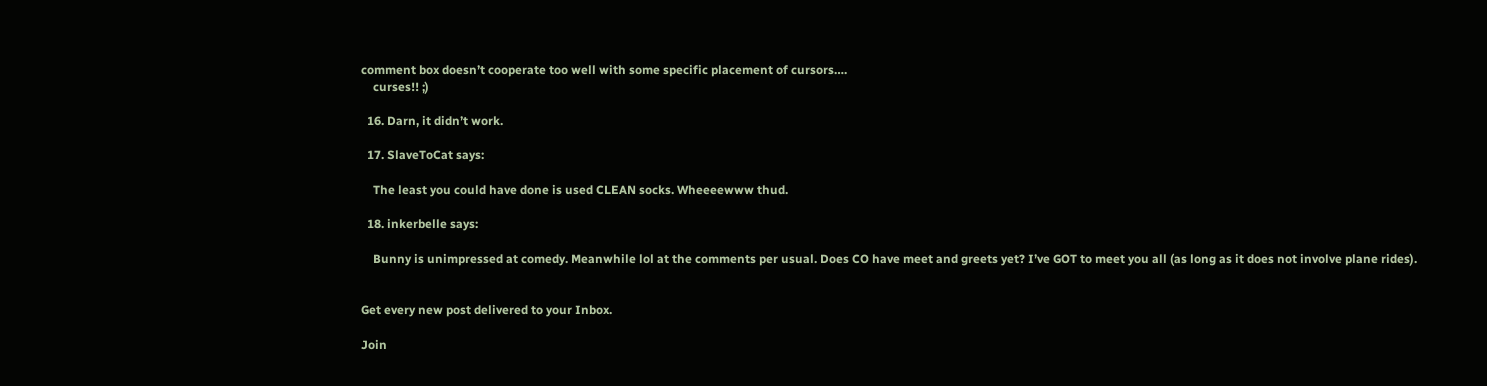comment box doesn’t cooperate too well with some specific placement of cursors….
    curses!! ;)

  16. Darn, it didn’t work.

  17. SlaveToCat says:

    The least you could have done is used CLEAN socks. Wheeeewww thud.

  18. inkerbelle says:

    Bunny is unimpressed at comedy. Meanwhile lol at the comments per usual. Does CO have meet and greets yet? I’ve GOT to meet you all (as long as it does not involve plane rides).


Get every new post delivered to your Inbox.

Join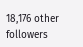18,176 other followers